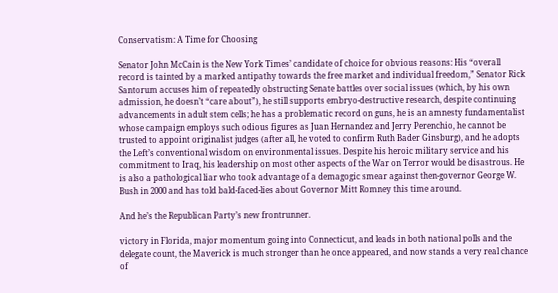Conservatism: A Time for Choosing

Senator John McCain is the New York Times’ candidate of choice for obvious reasons: His “overall record is tainted by a marked antipathy towards the free market and individual freedom,” Senator Rick Santorum accuses him of repeatedly obstructing Senate battles over social issues (which, by his own admission, he doesn’t “care about”), he still supports embryo-destructive research, despite continuing advancements in adult stem cells; he has a problematic record on guns, he is an amnesty fundamentalist whose campaign employs such odious figures as Juan Hernandez and Jerry Perenchio, he cannot be trusted to appoint originalist judges (after all, he voted to confirm Ruth Bader Ginsburg), and he adopts the Left’s conventional wisdom on environmental issues. Despite his heroic military service and his commitment to Iraq, his leadership on most other aspects of the War on Terror would be disastrous. He is also a pathological liar who took advantage of a demagogic smear against then-governor George W. Bush in 2000 and has told bald-faced-lies about Governor Mitt Romney this time around.

And he’s the Republican Party’s new frontrunner.

victory in Florida, major momentum going into Connecticut, and leads in both national polls and the delegate count, the Maverick is much stronger than he once appeared, and now stands a very real chance of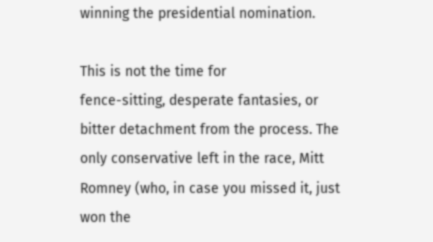winning the presidential nomination.

This is not the time for
fence-sitting, desperate fantasies, or bitter detachment from the process. The only conservative left in the race, Mitt Romney (who, in case you missed it, just won the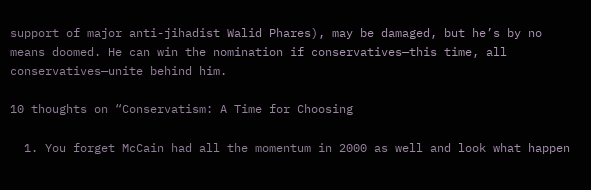support of major anti-jihadist Walid Phares), may be damaged, but he’s by no means doomed. He can win the nomination if conservatives—this time, all conservatives—unite behind him.

10 thoughts on “Conservatism: A Time for Choosing

  1. You forget McCain had all the momentum in 2000 as well and look what happen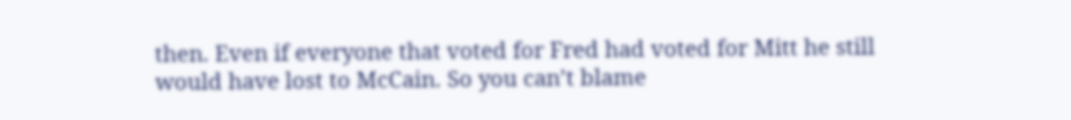then. Even if everyone that voted for Fred had voted for Mitt he still would have lost to McCain. So you can’t blame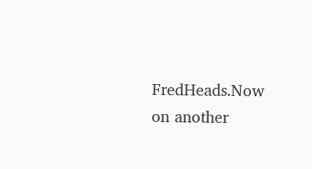FredHeads.Now on another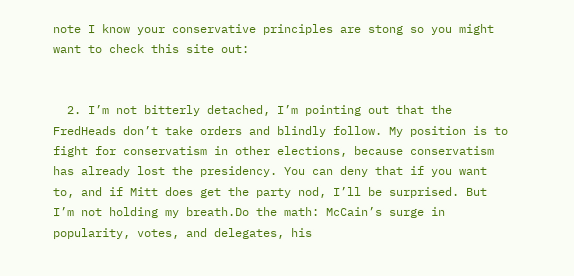note I know your conservative principles are stong so you might want to check this site out:


  2. I’m not bitterly detached, I’m pointing out that the FredHeads don’t take orders and blindly follow. My position is to fight for conservatism in other elections, because conservatism has already lost the presidency. You can deny that if you want to, and if Mitt does get the party nod, I’ll be surprised. But I’m not holding my breath.Do the math: McCain’s surge in popularity, votes, and delegates, his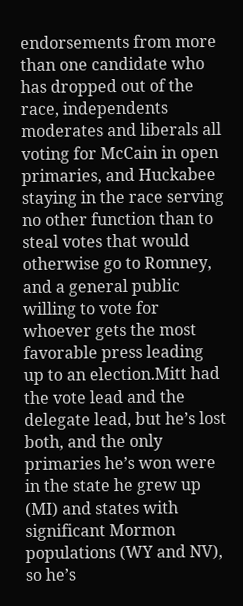endorsements from more than one candidate who has dropped out of the race, independents moderates and liberals all voting for McCain in open primaries, and Huckabee staying in the race serving no other function than to steal votes that would otherwise go to Romney, and a general public willing to vote for whoever gets the most favorable press leading up to an election.Mitt had the vote lead and the delegate lead, but he’s lost both, and the only primaries he’s won were in the state he grew up (MI) and states with significant Mormon populations (WY and NV), so he’s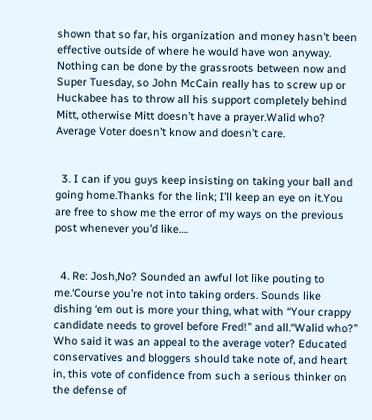shown that so far, his organization and money hasn’t been effective outside of where he would have won anyway. Nothing can be done by the grassroots between now and Super Tuesday, so John McCain really has to screw up or Huckabee has to throw all his support completely behind Mitt, otherwise Mitt doesn’t have a prayer.Walid who? Average Voter doesn’t know and doesn’t care.


  3. I can if you guys keep insisting on taking your ball and going home.Thanks for the link; I’ll keep an eye on it.You are free to show me the error of my ways on the previous post whenever you’d like….


  4. Re: Josh,No? Sounded an awful lot like pouting to me.‘Course you’re not into taking orders. Sounds like dishing ‘em out is more your thing, what with “Your crappy candidate needs to grovel before Fred!” and all.“Walid who?” Who said it was an appeal to the average voter? Educated conservatives and bloggers should take note of, and heart in, this vote of confidence from such a serious thinker on the defense of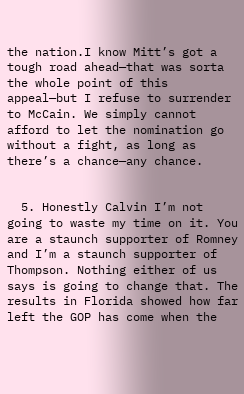the nation.I know Mitt’s got a tough road ahead—that was sorta the whole point of this appeal—but I refuse to surrender to McCain. We simply cannot afford to let the nomination go without a fight, as long as there’s a chance—any chance.


  5. Honestly Calvin I’m not going to waste my time on it. You are a staunch supporter of Romney and I’m a staunch supporter of Thompson. Nothing either of us says is going to change that. The results in Florida showed how far left the GOP has come when the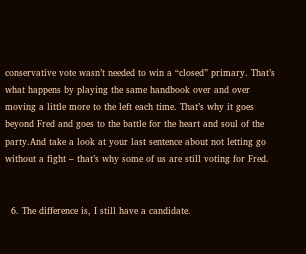conservative vote wasn’t needed to win a “closed” primary. That’s what happens by playing the same handbook over and over moving a little more to the left each time. That’s why it goes beyond Fred and goes to the battle for the heart and soul of the party.And take a look at your last sentence about not letting go without a fight – that’s why some of us are still voting for Fred.


  6. The difference is, I still have a candidate.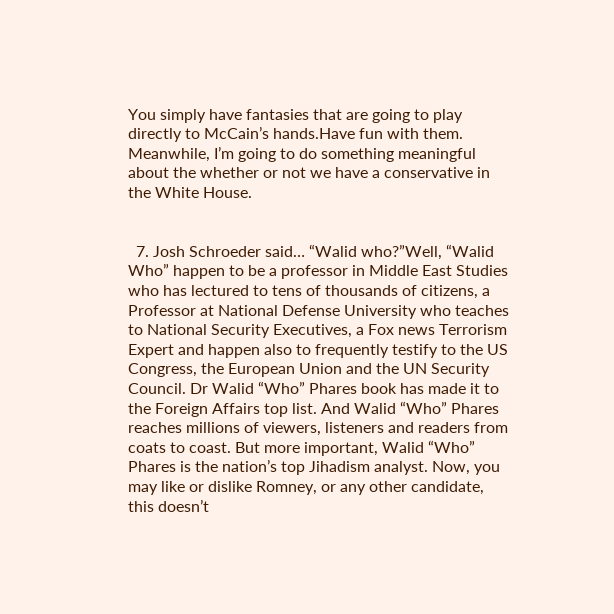You simply have fantasies that are going to play directly to McCain’s hands.Have fun with them. Meanwhile, I’m going to do something meaningful about the whether or not we have a conservative in the White House.


  7. Josh Schroeder said… “Walid who?”Well, “Walid Who” happen to be a professor in Middle East Studies who has lectured to tens of thousands of citizens, a Professor at National Defense University who teaches to National Security Executives, a Fox news Terrorism Expert and happen also to frequently testify to the US Congress, the European Union and the UN Security Council. Dr Walid “Who” Phares book has made it to the Foreign Affairs top list. And Walid “Who” Phares reaches millions of viewers, listeners and readers from coats to coast. But more important, Walid “Who” Phares is the nation’s top Jihadism analyst. Now, you may like or dislike Romney, or any other candidate, this doesn’t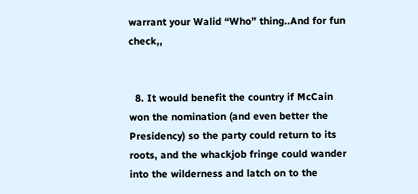warrant your Walid “Who” thing..And for fun check,,


  8. It would benefit the country if McCain won the nomination (and even better the Presidency) so the party could return to its roots, and the whackjob fringe could wander into the wilderness and latch on to the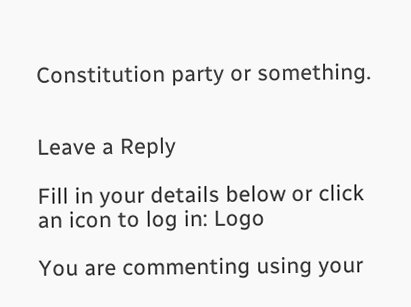Constitution party or something.


Leave a Reply

Fill in your details below or click an icon to log in: Logo

You are commenting using your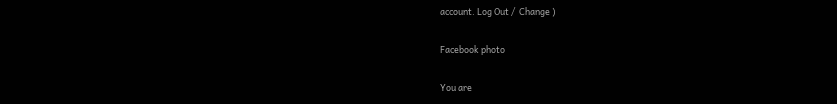account. Log Out /  Change )

Facebook photo

You are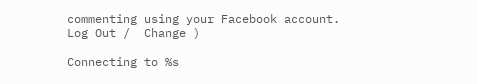commenting using your Facebook account. Log Out /  Change )

Connecting to %s